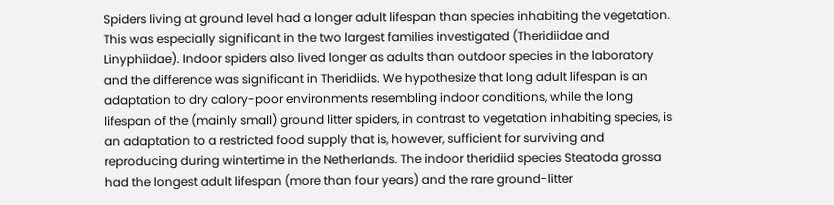Spiders living at ground level had a longer adult lifespan than species inhabiting the vegetation. This was especially significant in the two largest families investigated (Theridiidae and Linyphiidae). Indoor spiders also lived longer as adults than outdoor species in the laboratory and the difference was significant in Theridiids. We hypothesize that long adult lifespan is an adaptation to dry calory-poor environments resembling indoor conditions, while the long lifespan of the (mainly small) ground litter spiders, in contrast to vegetation inhabiting species, is an adaptation to a restricted food supply that is, however, sufficient for surviving and reproducing during wintertime in the Netherlands. The indoor theridiid species Steatoda grossa had the longest adult lifespan (more than four years) and the rare ground-litter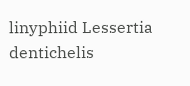linyphiid Lessertia dentichelis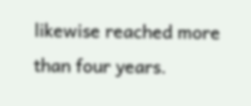likewise reached more than four years.